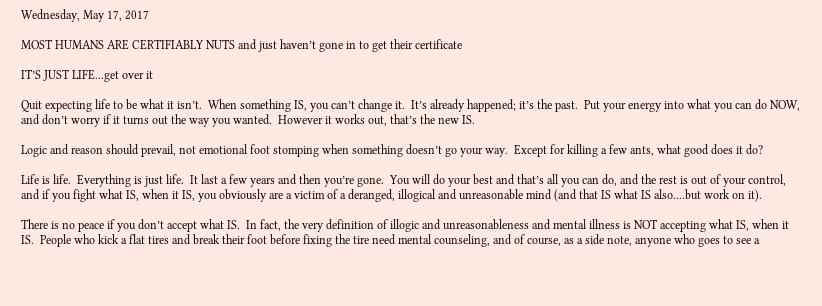Wednesday, May 17, 2017

MOST HUMANS ARE CERTIFIABLY NUTS and just haven’t gone in to get their certificate

IT’S JUST LIFE...get over it

Quit expecting life to be what it isn’t.  When something IS, you can’t change it.  It’s already happened; it’s the past.  Put your energy into what you can do NOW, and don’t worry if it turns out the way you wanted.  However it works out, that’s the new IS.

Logic and reason should prevail, not emotional foot stomping when something doesn’t go your way.  Except for killing a few ants, what good does it do?

Life is life.  Everything is just life.  It last a few years and then you’re gone.  You will do your best and that’s all you can do, and the rest is out of your control, and if you fight what IS, when it IS, you obviously are a victim of a deranged, illogical and unreasonable mind (and that IS what IS also....but work on it).

There is no peace if you don’t accept what IS.  In fact, the very definition of illogic and unreasonableness and mental illness is NOT accepting what IS, when it IS.  People who kick a flat tires and break their foot before fixing the tire need mental counseling, and of course, as a side note, anyone who goes to see a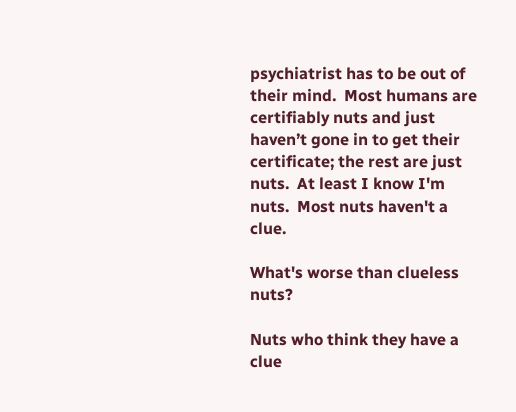psychiatrist has to be out of their mind.  Most humans are certifiably nuts and just haven’t gone in to get their certificate; the rest are just nuts.  At least I know I'm nuts.  Most nuts haven't a clue.

What's worse than clueless nuts?

Nuts who think they have a clue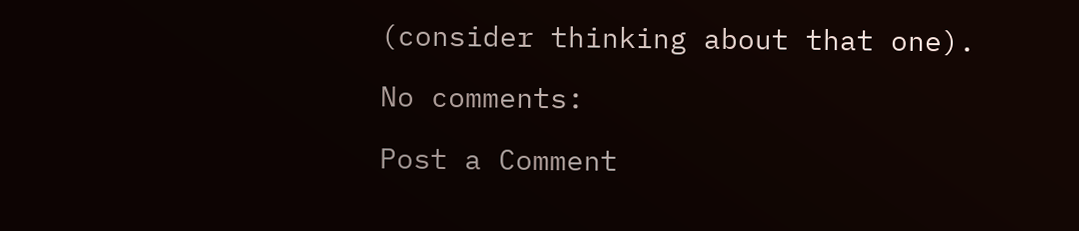(consider thinking about that one).

No comments:

Post a Comment